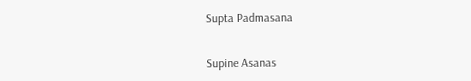Supta Padmasana


Supine Asanas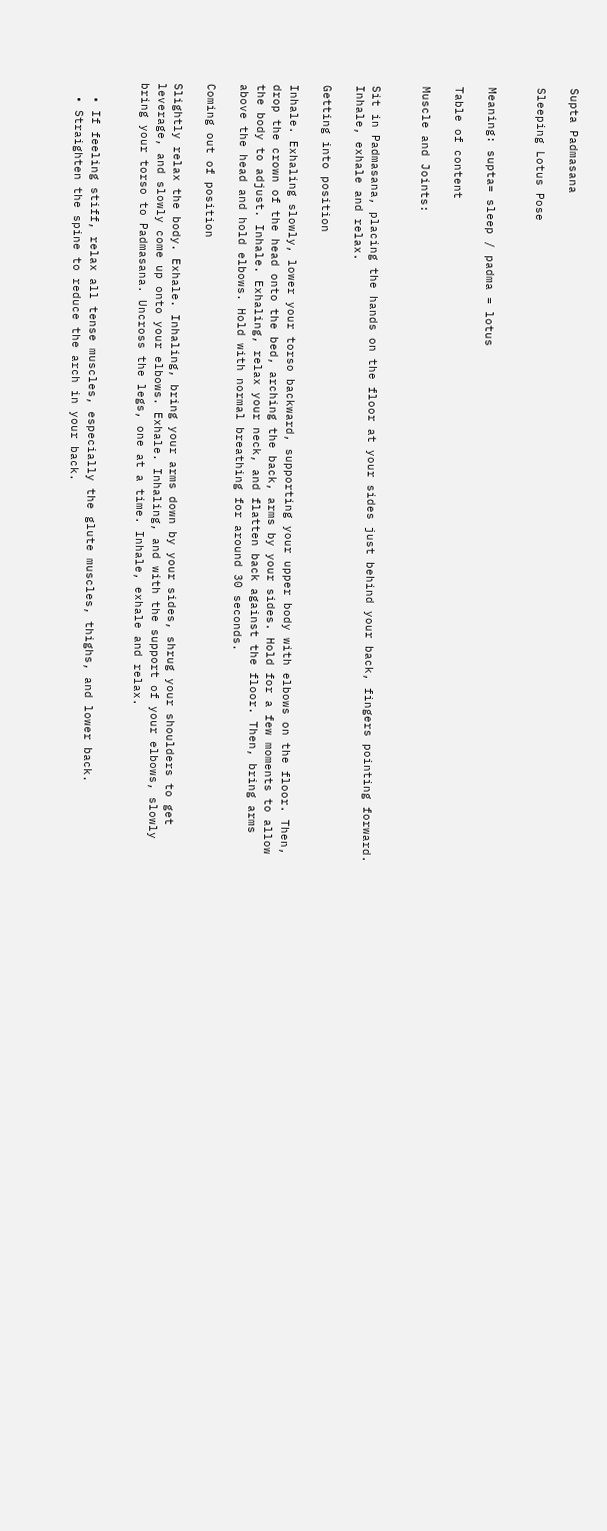Supta Padmasana

Sleeping Lotus Pose


Meaning: supta= sleep / padma = lotus

Table of content

Muscle and Joints:


Sit in Padmasana, placing the hands on the floor at your sides just behind your back, fingers pointing forward. Inhale, exhale and relax.

Getting into position

Inhale. Exhaling slowly, lower your torso backward, supporting your upper body with elbows on the floor. Then, drop the crown of the head onto the bed, arching the back, arms by your sides. Hold for a few moments to allow the body to adjust. Inhale. Exhaling, relax your neck, and flatten back against the floor. Then, bring arms above the head and hold elbows. Hold with normal breathing for around 30 seconds.

Coming out of position

Slightly relax the body. Exhale. Inhaling, bring your arms down by your sides, shrug your shoulders to get leverage, and slowly come up onto your elbows. Exhale. Inhaling, and with the support of your elbows, slowly bring your torso to Padmasana. Uncross the legs, one at a time. Inhale, exhale and relax.


  • If feeling stiff, relax all tense muscles, especially the glute muscles, thighs, and lower back.
  • Straighten the spine to reduce the arch in your back.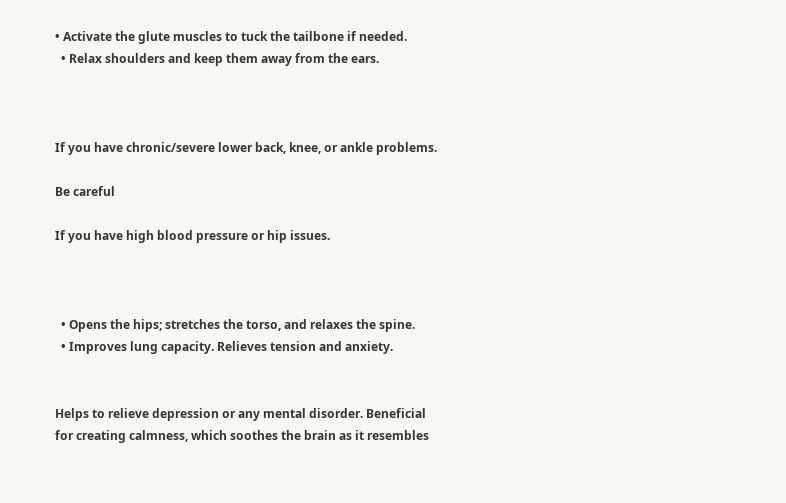• Activate the glute muscles to tuck the tailbone if needed.
  • Relax shoulders and keep them away from the ears.



If you have chronic/severe lower back, knee, or ankle problems.

Be careful

If you have high blood pressure or hip issues.



  • Opens the hips; stretches the torso, and relaxes the spine.
  • Improves lung capacity. Relieves tension and anxiety.


Helps to relieve depression or any mental disorder. Beneficial for creating calmness, which soothes the brain as it resembles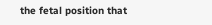the fetal position that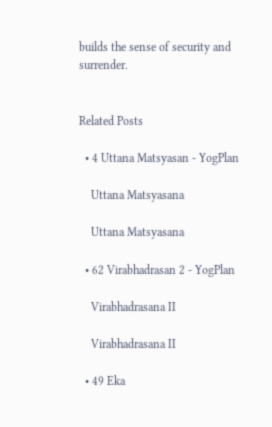builds the sense of security and surrender.


Related Posts

  • 4 Uttana Matsyasan - YogPlan

    Uttana Matsyasana

    Uttana Matsyasana

  • 62 Virabhadrasan 2 - YogPlan

    Virabhadrasana II

    Virabhadrasana II

  • 49 Eka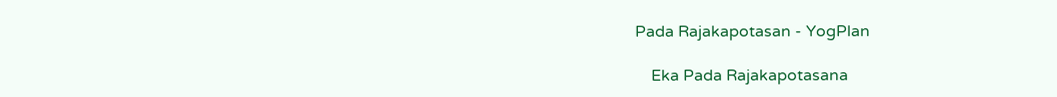Pada Rajakapotasan - YogPlan

    Eka Pada Rajakapotasana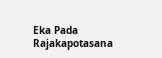Eka Pada Rajakapotasana